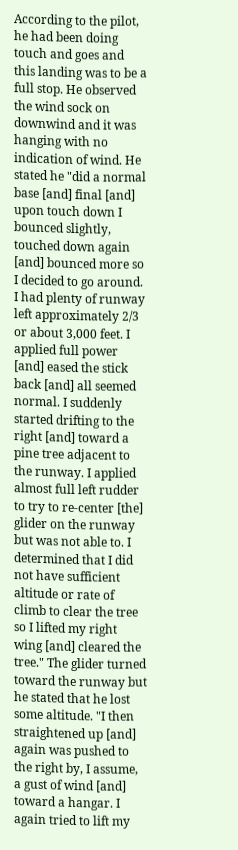According to the pilot, he had been doing touch and goes and this landing was to be a full stop. He observed the wind sock on downwind and it was hanging with no indication of wind. He stated he "did a normal base [and] final [and] upon touch down I bounced slightly, touched down again [and] bounced more so I decided to go around. I had plenty of runway left approximately 2/3 or about 3,000 feet. I applied full power [and] eased the stick back [and] all seemed normal. I suddenly started drifting to the right [and] toward a pine tree adjacent to the runway. I applied almost full left rudder to try to re-center [the] glider on the runway but was not able to. I determined that I did not have sufficient altitude or rate of climb to clear the tree so I lifted my right wing [and] cleared the tree." The glider turned toward the runway but he stated that he lost some altitude. "I then straightened up [and] again was pushed to the right by, I assume, a gust of wind [and] toward a hangar. I again tried to lift my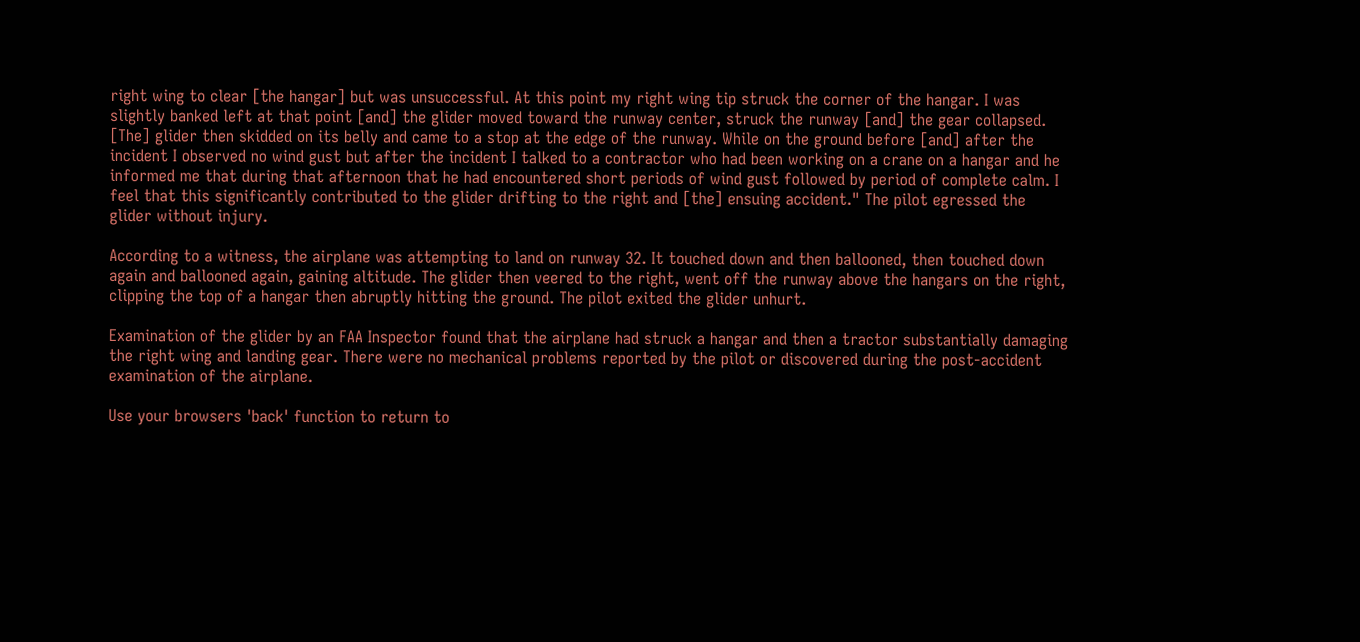right wing to clear [the hangar] but was unsuccessful. At this point my right wing tip struck the corner of the hangar. I was slightly banked left at that point [and] the glider moved toward the runway center, struck the runway [and] the gear collapsed. [The] glider then skidded on its belly and came to a stop at the edge of the runway. While on the ground before [and] after the incident I observed no wind gust but after the incident I talked to a contractor who had been working on a crane on a hangar and he informed me that during that afternoon that he had encountered short periods of wind gust followed by period of complete calm. I feel that this significantly contributed to the glider drifting to the right and [the] ensuing accident." The pilot egressed the glider without injury.

According to a witness, the airplane was attempting to land on runway 32. It touched down and then ballooned, then touched down again and ballooned again, gaining altitude. The glider then veered to the right, went off the runway above the hangars on the right, clipping the top of a hangar then abruptly hitting the ground. The pilot exited the glider unhurt.

Examination of the glider by an FAA Inspector found that the airplane had struck a hangar and then a tractor substantially damaging the right wing and landing gear. There were no mechanical problems reported by the pilot or discovered during the post-accident examination of the airplane.

Use your browsers 'back' function to return to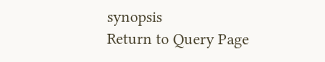synopsis
Return to Query Page